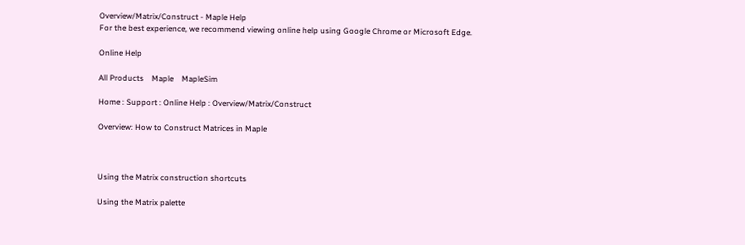Overview/Matrix/Construct - Maple Help
For the best experience, we recommend viewing online help using Google Chrome or Microsoft Edge.

Online Help

All Products    Maple    MapleSim

Home : Support : Online Help : Overview/Matrix/Construct

Overview: How to Construct Matrices in Maple



Using the Matrix construction shortcuts

Using the Matrix palette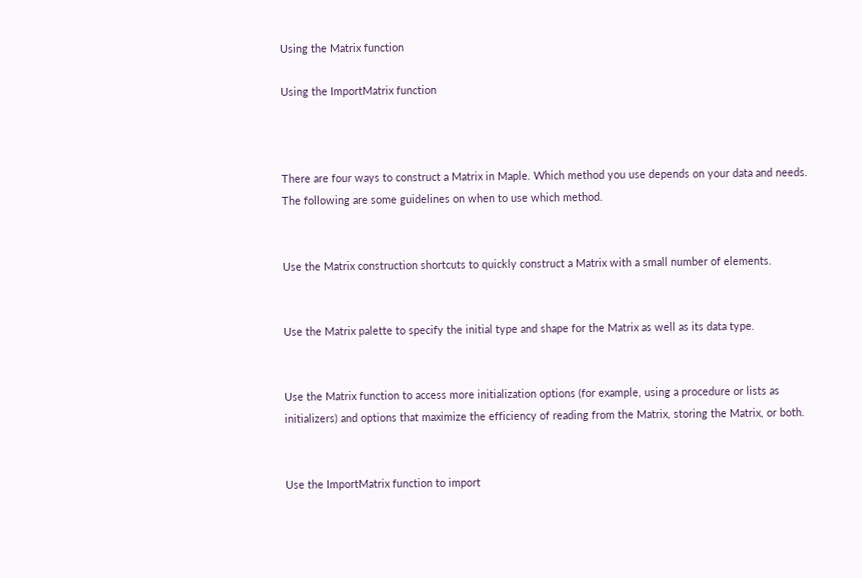Using the Matrix function

Using the ImportMatrix function



There are four ways to construct a Matrix in Maple. Which method you use depends on your data and needs. The following are some guidelines on when to use which method.


Use the Matrix construction shortcuts to quickly construct a Matrix with a small number of elements.


Use the Matrix palette to specify the initial type and shape for the Matrix as well as its data type.


Use the Matrix function to access more initialization options (for example, using a procedure or lists as initializers) and options that maximize the efficiency of reading from the Matrix, storing the Matrix, or both.


Use the ImportMatrix function to import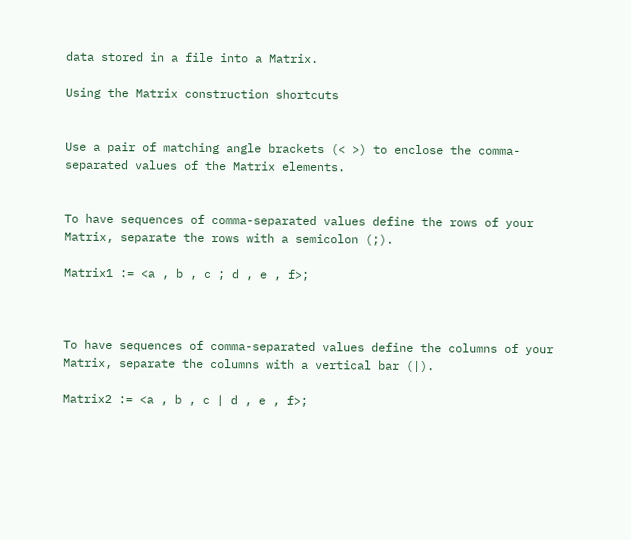data stored in a file into a Matrix.

Using the Matrix construction shortcuts


Use a pair of matching angle brackets (< >) to enclose the comma-separated values of the Matrix elements.


To have sequences of comma-separated values define the rows of your Matrix, separate the rows with a semicolon (;).

Matrix1 := <a , b , c ; d , e , f>;



To have sequences of comma-separated values define the columns of your Matrix, separate the columns with a vertical bar (|).

Matrix2 := <a , b , c | d , e , f>;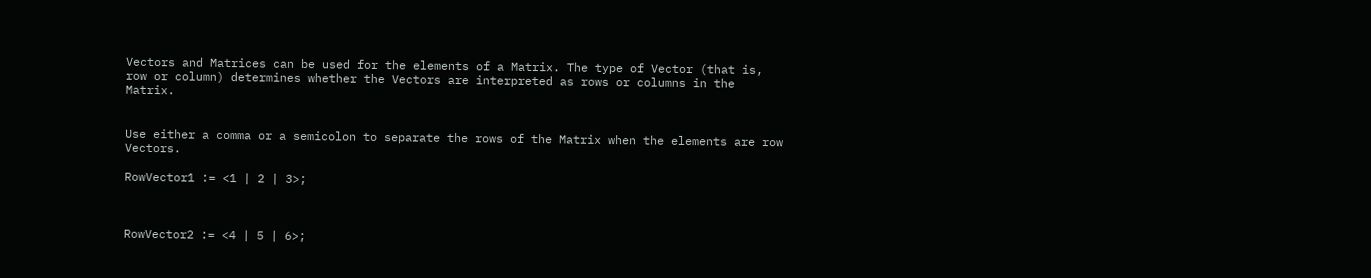Vectors and Matrices can be used for the elements of a Matrix. The type of Vector (that is, row or column) determines whether the Vectors are interpreted as rows or columns in the Matrix.


Use either a comma or a semicolon to separate the rows of the Matrix when the elements are row Vectors.

RowVector1 := <1 | 2 | 3>;



RowVector2 := <4 | 5 | 6>;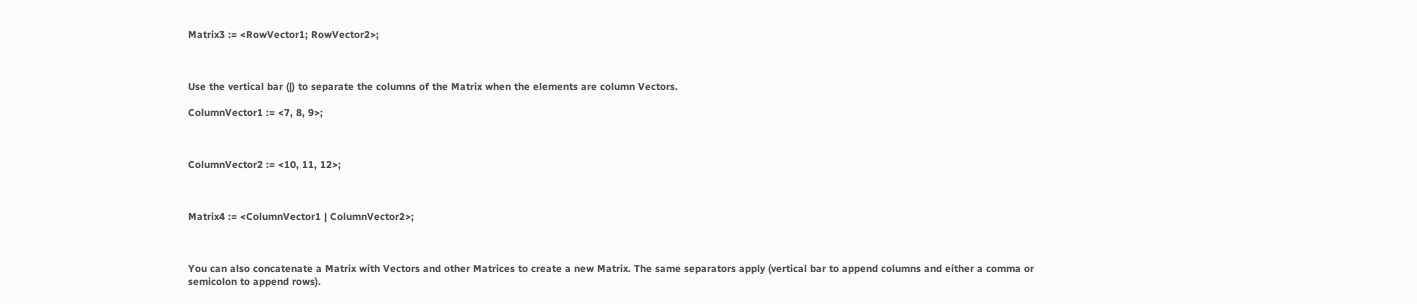Matrix3 := <RowVector1; RowVector2>;



Use the vertical bar (|) to separate the columns of the Matrix when the elements are column Vectors.

ColumnVector1 := <7, 8, 9>;



ColumnVector2 := <10, 11, 12>;



Matrix4 := <ColumnVector1 | ColumnVector2>;



You can also concatenate a Matrix with Vectors and other Matrices to create a new Matrix. The same separators apply (vertical bar to append columns and either a comma or semicolon to append rows).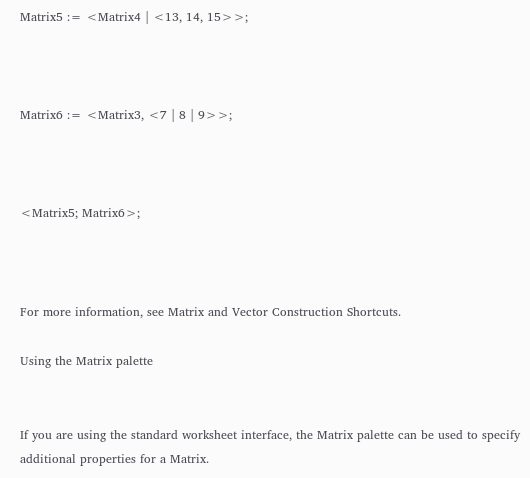Matrix5 := <Matrix4 | <13, 14, 15>>;



Matrix6 := <Matrix3, <7 | 8 | 9>>;



<Matrix5; Matrix6>;



For more information, see Matrix and Vector Construction Shortcuts.

Using the Matrix palette


If you are using the standard worksheet interface, the Matrix palette can be used to specify additional properties for a Matrix.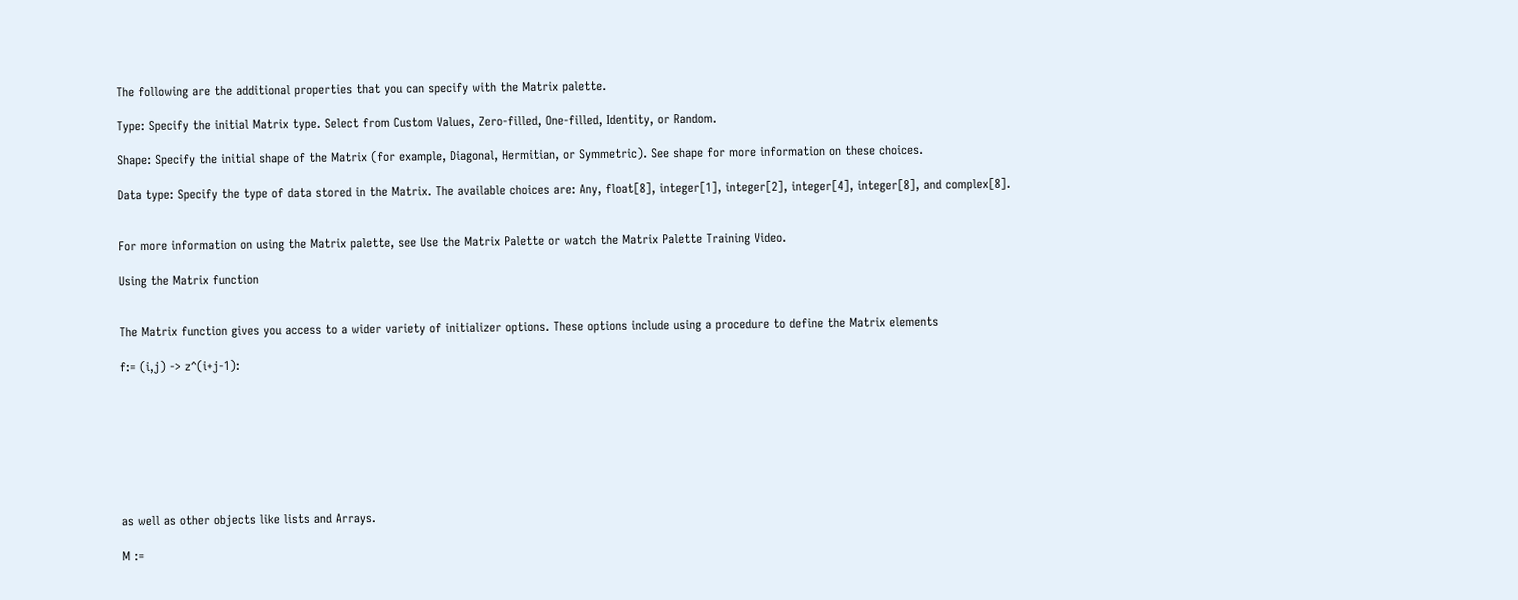The following are the additional properties that you can specify with the Matrix palette.

Type: Specify the initial Matrix type. Select from Custom Values, Zero-filled, One-filled, Identity, or Random.

Shape: Specify the initial shape of the Matrix (for example, Diagonal, Hermitian, or Symmetric). See shape for more information on these choices.

Data type: Specify the type of data stored in the Matrix. The available choices are: Any, float[8], integer[1], integer[2], integer[4], integer[8], and complex[8].


For more information on using the Matrix palette, see Use the Matrix Palette or watch the Matrix Palette Training Video.

Using the Matrix function


The Matrix function gives you access to a wider variety of initializer options. These options include using a procedure to define the Matrix elements

f:= (i,j) -> z^(i+j-1):








as well as other objects like lists and Arrays.

M :=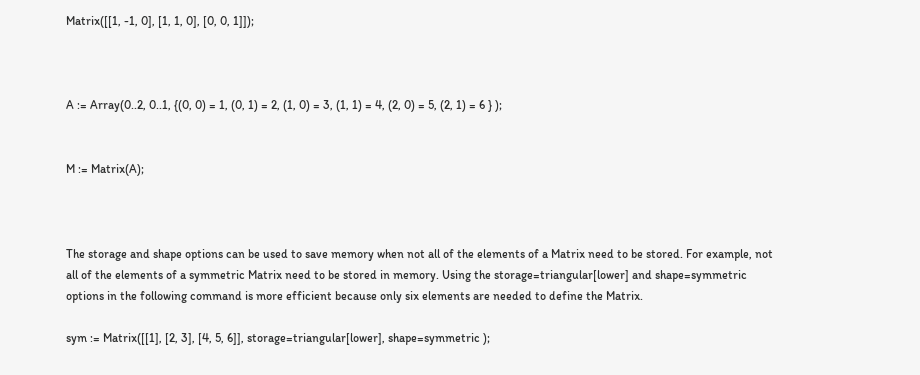Matrix([[1, -1, 0], [1, 1, 0], [0, 0, 1]]);



A := Array(0..2, 0..1, {(0, 0) = 1, (0, 1) = 2, (1, 0) = 3, (1, 1) = 4, (2, 0) = 5, (2, 1) = 6 } );


M := Matrix(A);



The storage and shape options can be used to save memory when not all of the elements of a Matrix need to be stored. For example, not all of the elements of a symmetric Matrix need to be stored in memory. Using the storage=triangular[lower] and shape=symmetric options in the following command is more efficient because only six elements are needed to define the Matrix.

sym := Matrix([[1], [2, 3], [4, 5, 6]], storage=triangular[lower], shape=symmetric );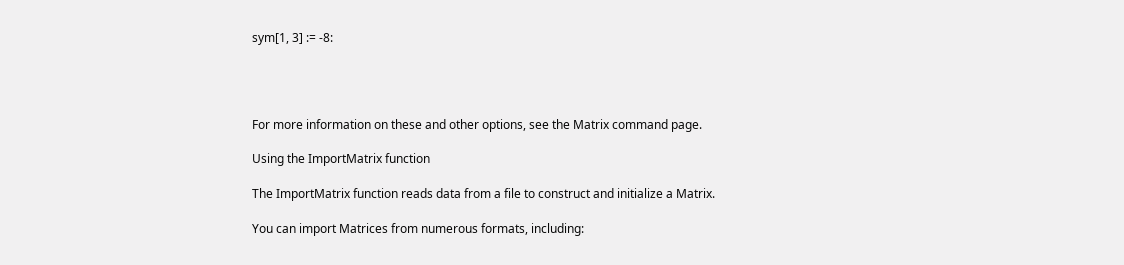sym[1, 3] := -8:




For more information on these and other options, see the Matrix command page.

Using the ImportMatrix function

The ImportMatrix function reads data from a file to construct and initialize a Matrix.

You can import Matrices from numerous formats, including: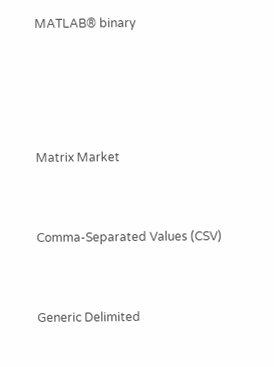MATLAB® binary




Matrix Market


Comma-Separated Values (CSV)


Generic Delimited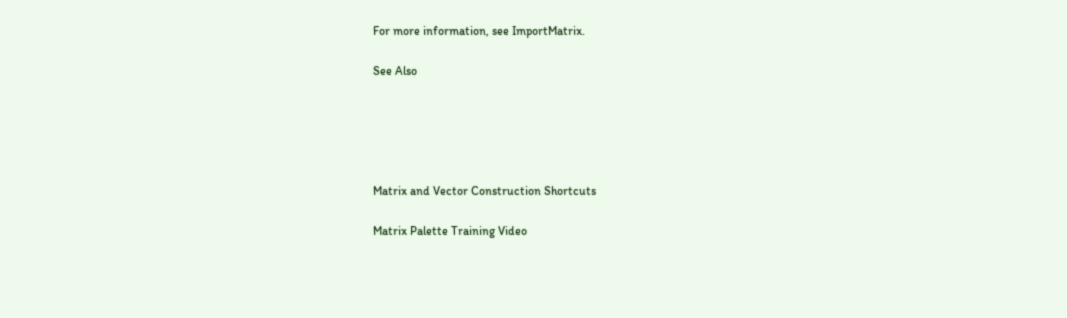For more information, see ImportMatrix.

See Also





Matrix and Vector Construction Shortcuts

Matrix Palette Training Video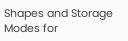Shapes and Storage Modes for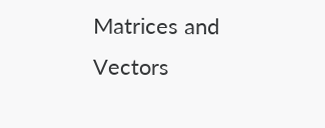Matrices and Vectors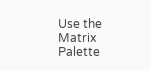Use the Matrix Palette